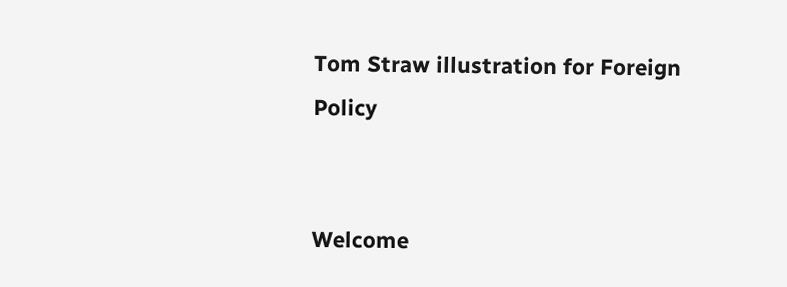Tom Straw illustration for Foreign Policy


Welcome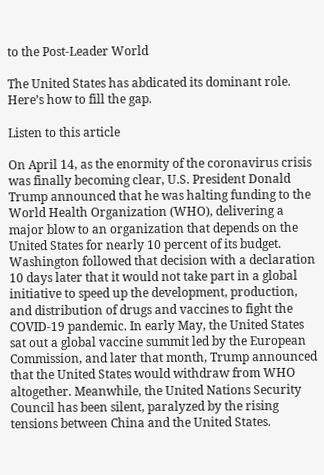to the Post-Leader World

The United States has abdicated its dominant role. Here’s how to fill the gap.

Listen to this article

On April 14, as the enormity of the coronavirus crisis was finally becoming clear, U.S. President Donald Trump announced that he was halting funding to the World Health Organization (WHO), delivering a major blow to an organization that depends on the United States for nearly 10 percent of its budget. Washington followed that decision with a declaration 10 days later that it would not take part in a global initiative to speed up the development, production, and distribution of drugs and vaccines to fight the COVID-19 pandemic. In early May, the United States sat out a global vaccine summit led by the European Commission, and later that month, Trump announced that the United States would withdraw from WHO altogether. Meanwhile, the United Nations Security Council has been silent, paralyzed by the rising tensions between China and the United States.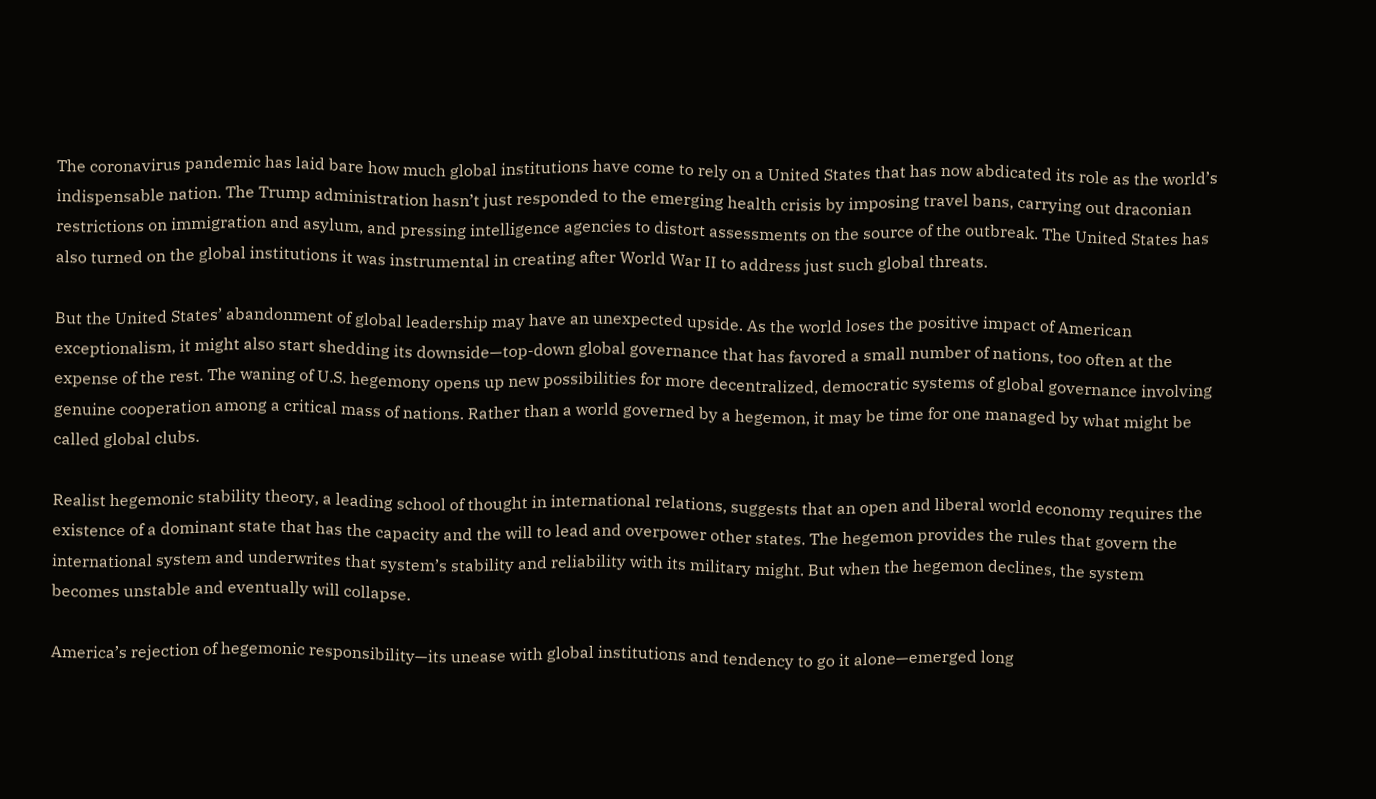The coronavirus pandemic has laid bare how much global institutions have come to rely on a United States that has now abdicated its role as the world’s indispensable nation. The Trump administration hasn’t just responded to the emerging health crisis by imposing travel bans, carrying out draconian restrictions on immigration and asylum, and pressing intelligence agencies to distort assessments on the source of the outbreak. The United States has also turned on the global institutions it was instrumental in creating after World War II to address just such global threats.

But the United States’ abandonment of global leadership may have an unexpected upside. As the world loses the positive impact of American exceptionalism, it might also start shedding its downside—top-down global governance that has favored a small number of nations, too often at the expense of the rest. The waning of U.S. hegemony opens up new possibilities for more decentralized, democratic systems of global governance involving genuine cooperation among a critical mass of nations. Rather than a world governed by a hegemon, it may be time for one managed by what might be called global clubs.

Realist hegemonic stability theory, a leading school of thought in international relations, suggests that an open and liberal world economy requires the existence of a dominant state that has the capacity and the will to lead and overpower other states. The hegemon provides the rules that govern the international system and underwrites that system’s stability and reliability with its military might. But when the hegemon declines, the system becomes unstable and eventually will collapse.

America’s rejection of hegemonic responsibility—its unease with global institutions and tendency to go it alone—emerged long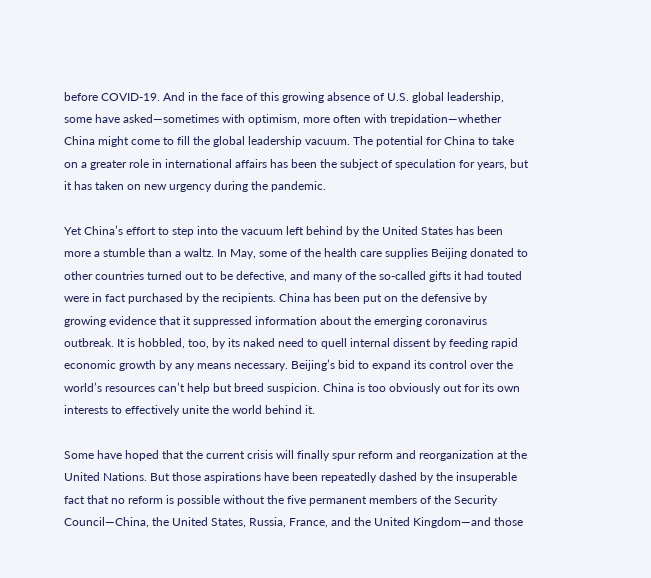before COVID-19. And in the face of this growing absence of U.S. global leadership, some have asked—sometimes with optimism, more often with trepidation—whether China might come to fill the global leadership vacuum. The potential for China to take on a greater role in international affairs has been the subject of speculation for years, but it has taken on new urgency during the pandemic.

Yet China’s effort to step into the vacuum left behind by the United States has been more a stumble than a waltz. In May, some of the health care supplies Beijing donated to other countries turned out to be defective, and many of the so-called gifts it had touted were in fact purchased by the recipients. China has been put on the defensive by growing evidence that it suppressed information about the emerging coronavirus outbreak. It is hobbled, too, by its naked need to quell internal dissent by feeding rapid economic growth by any means necessary. Beijing’s bid to expand its control over the world’s resources can’t help but breed suspicion. China is too obviously out for its own interests to effectively unite the world behind it.

Some have hoped that the current crisis will finally spur reform and reorganization at the United Nations. But those aspirations have been repeatedly dashed by the insuperable fact that no reform is possible without the five permanent members of the Security Council—China, the United States, Russia, France, and the United Kingdom—and those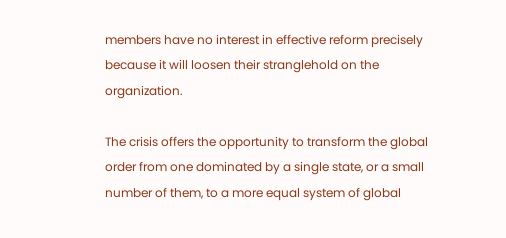members have no interest in effective reform precisely because it will loosen their stranglehold on the organization.

The crisis offers the opportunity to transform the global order from one dominated by a single state, or a small number of them, to a more equal system of global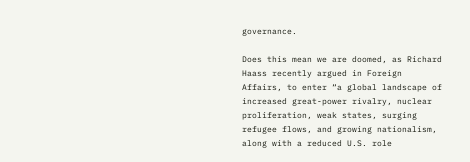governance.

Does this mean we are doomed, as Richard Haass recently argued in Foreign Affairs, to enter “a global landscape of increased great-power rivalry, nuclear proliferation, weak states, surging refugee flows, and growing nationalism, along with a reduced U.S. role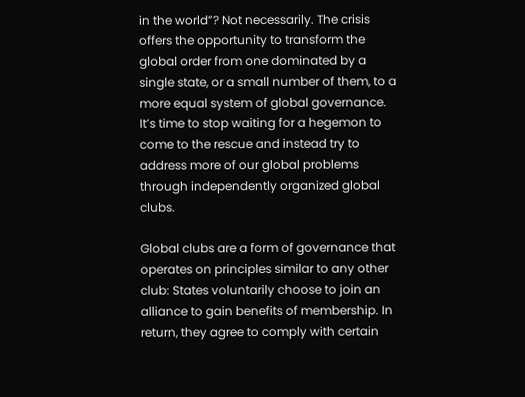in the world”? Not necessarily. The crisis offers the opportunity to transform the global order from one dominated by a single state, or a small number of them, to a more equal system of global governance. It’s time to stop waiting for a hegemon to come to the rescue and instead try to address more of our global problems through independently organized global clubs.

Global clubs are a form of governance that operates on principles similar to any other club: States voluntarily choose to join an alliance to gain benefits of membership. In return, they agree to comply with certain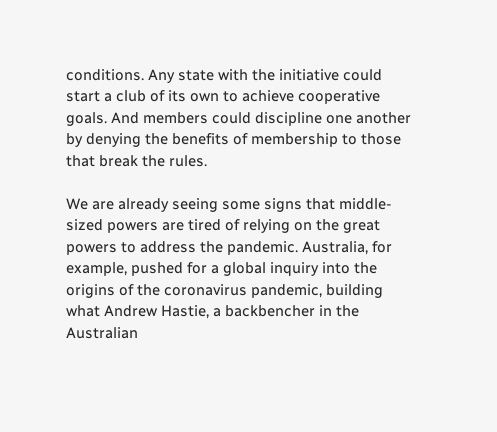conditions. Any state with the initiative could start a club of its own to achieve cooperative goals. And members could discipline one another by denying the benefits of membership to those that break the rules.

We are already seeing some signs that middle-sized powers are tired of relying on the great powers to address the pandemic. Australia, for example, pushed for a global inquiry into the origins of the coronavirus pandemic, building what Andrew Hastie, a backbencher in the Australian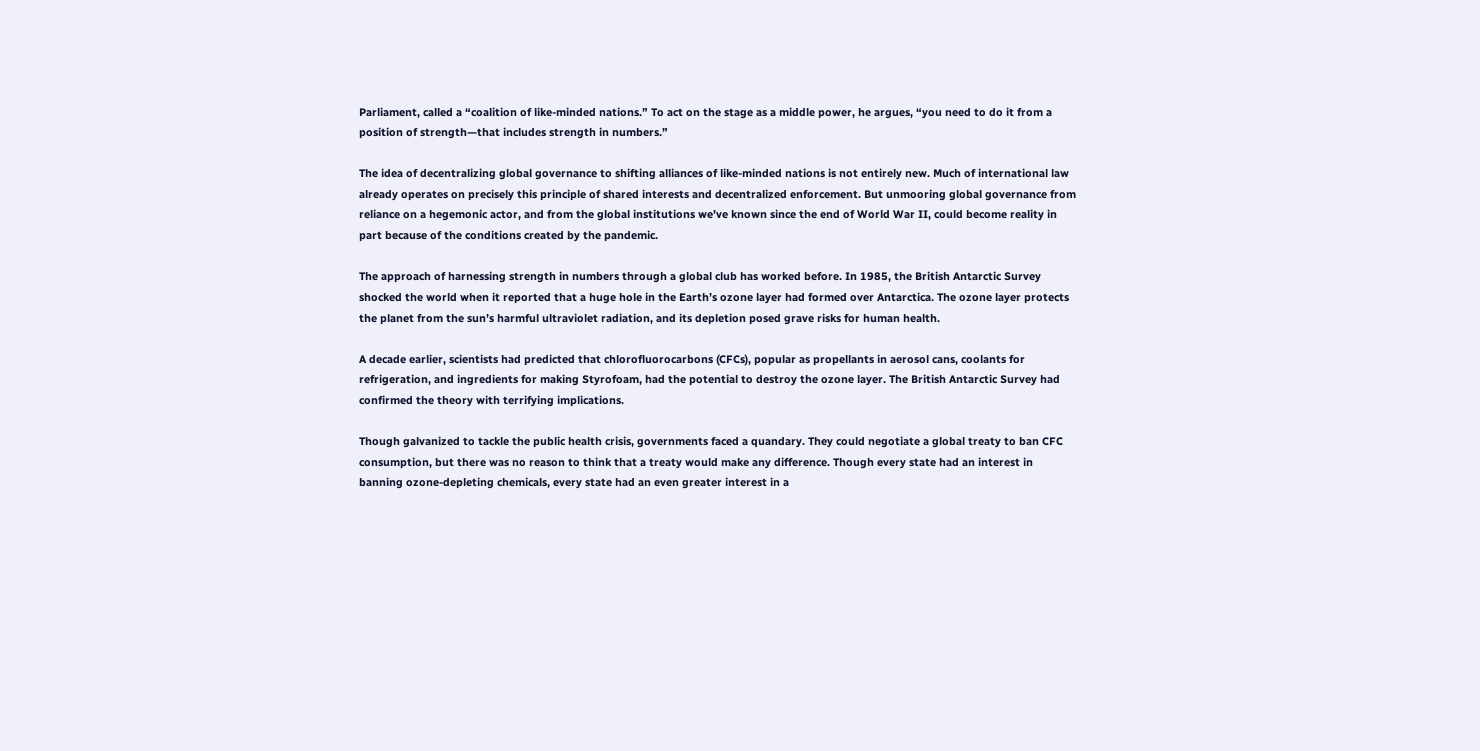Parliament, called a “coalition of like-minded nations.” To act on the stage as a middle power, he argues, “you need to do it from a position of strength—that includes strength in numbers.”

The idea of decentralizing global governance to shifting alliances of like-minded nations is not entirely new. Much of international law already operates on precisely this principle of shared interests and decentralized enforcement. But unmooring global governance from reliance on a hegemonic actor, and from the global institutions we’ve known since the end of World War II, could become reality in part because of the conditions created by the pandemic.

The approach of harnessing strength in numbers through a global club has worked before. In 1985, the British Antarctic Survey shocked the world when it reported that a huge hole in the Earth’s ozone layer had formed over Antarctica. The ozone layer protects the planet from the sun’s harmful ultraviolet radiation, and its depletion posed grave risks for human health.

A decade earlier, scientists had predicted that chlorofluorocarbons (CFCs), popular as propellants in aerosol cans, coolants for refrigeration, and ingredients for making Styrofoam, had the potential to destroy the ozone layer. The British Antarctic Survey had confirmed the theory with terrifying implications.

Though galvanized to tackle the public health crisis, governments faced a quandary. They could negotiate a global treaty to ban CFC consumption, but there was no reason to think that a treaty would make any difference. Though every state had an interest in banning ozone-depleting chemicals, every state had an even greater interest in a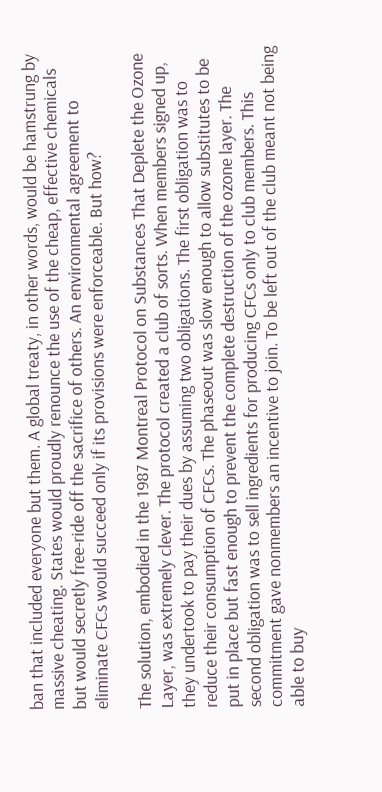ban that included everyone but them. A global treaty, in other words, would be hamstrung by massive cheating. States would proudly renounce the use of the cheap, effective chemicals but would secretly free-ride off the sacrifice of others. An environmental agreement to eliminate CFCs would succeed only if its provisions were enforceable. But how?

The solution, embodied in the 1987 Montreal Protocol on Substances That Deplete the Ozone Layer, was extremely clever. The protocol created a club of sorts. When members signed up, they undertook to pay their dues by assuming two obligations. The first obligation was to reduce their consumption of CFCs. The phaseout was slow enough to allow substitutes to be put in place but fast enough to prevent the complete destruction of the ozone layer. The second obligation was to sell ingredients for producing CFCs only to club members. This commitment gave nonmembers an incentive to join. To be left out of the club meant not being able to buy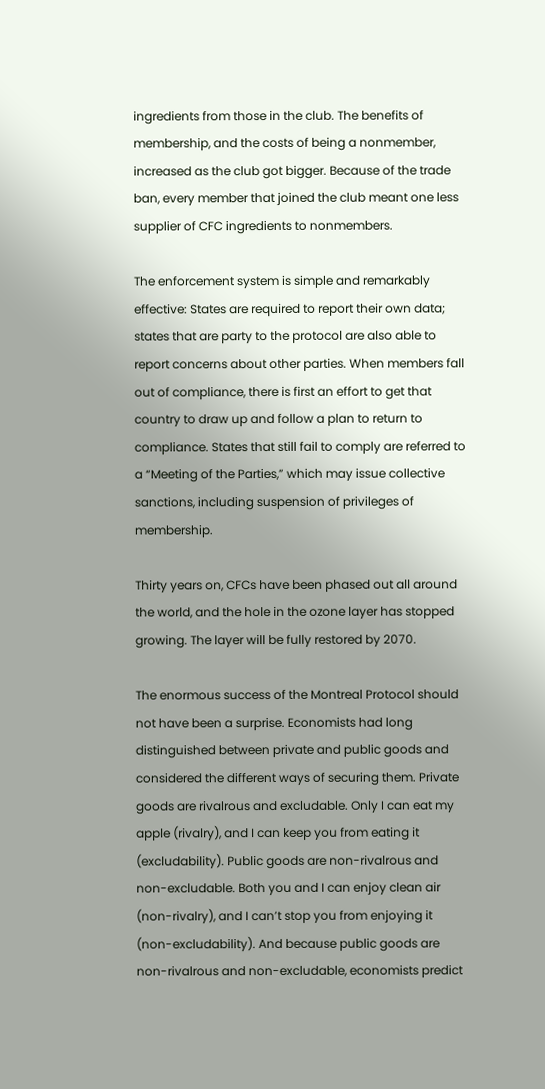ingredients from those in the club. The benefits of membership, and the costs of being a nonmember, increased as the club got bigger. Because of the trade ban, every member that joined the club meant one less supplier of CFC ingredients to nonmembers.

The enforcement system is simple and remarkably effective: States are required to report their own data; states that are party to the protocol are also able to report concerns about other parties. When members fall out of compliance, there is first an effort to get that country to draw up and follow a plan to return to compliance. States that still fail to comply are referred to a “Meeting of the Parties,” which may issue collective sanctions, including suspension of privileges of membership.

Thirty years on, CFCs have been phased out all around the world, and the hole in the ozone layer has stopped growing. The layer will be fully restored by 2070.

The enormous success of the Montreal Protocol should not have been a surprise. Economists had long distinguished between private and public goods and considered the different ways of securing them. Private goods are rivalrous and excludable. Only I can eat my apple (rivalry), and I can keep you from eating it (excludability). Public goods are non-rivalrous and non-excludable. Both you and I can enjoy clean air (non-rivalry), and I can’t stop you from enjoying it (non-excludability). And because public goods are non-rivalrous and non-excludable, economists predict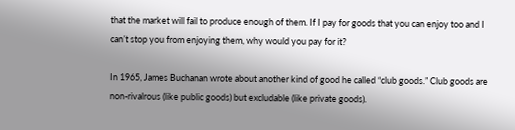that the market will fail to produce enough of them. If I pay for goods that you can enjoy too and I can’t stop you from enjoying them, why would you pay for it?

In 1965, James Buchanan wrote about another kind of good he called “club goods.” Club goods are non-rivalrous (like public goods) but excludable (like private goods).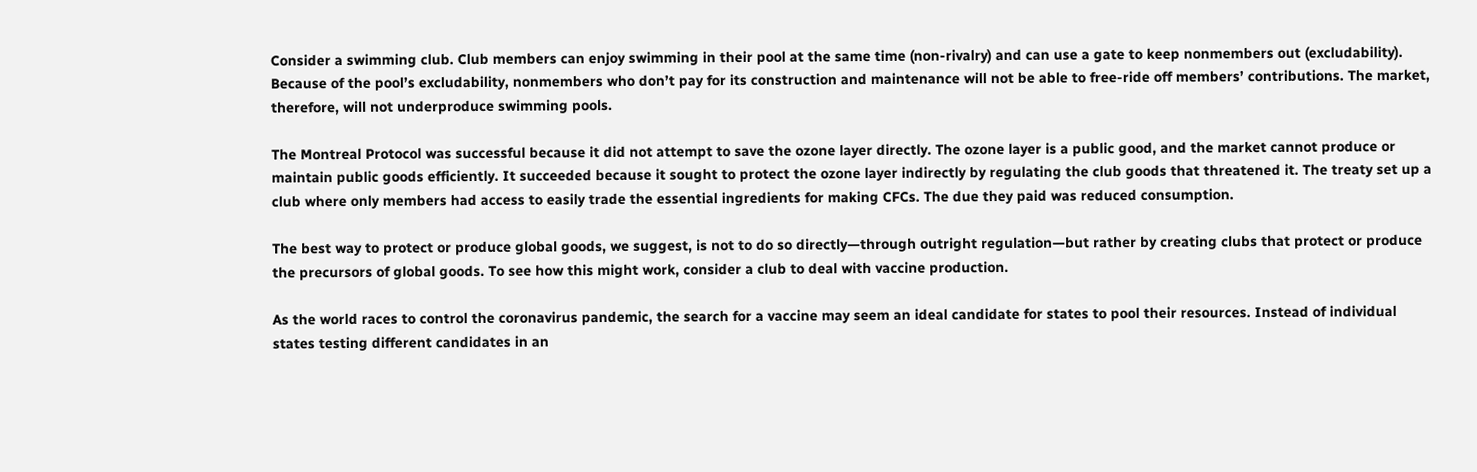Consider a swimming club. Club members can enjoy swimming in their pool at the same time (non-rivalry) and can use a gate to keep nonmembers out (excludability). Because of the pool’s excludability, nonmembers who don’t pay for its construction and maintenance will not be able to free-ride off members’ contributions. The market, therefore, will not underproduce swimming pools.

The Montreal Protocol was successful because it did not attempt to save the ozone layer directly. The ozone layer is a public good, and the market cannot produce or maintain public goods efficiently. It succeeded because it sought to protect the ozone layer indirectly by regulating the club goods that threatened it. The treaty set up a club where only members had access to easily trade the essential ingredients for making CFCs. The due they paid was reduced consumption.

The best way to protect or produce global goods, we suggest, is not to do so directly—through outright regulation—but rather by creating clubs that protect or produce the precursors of global goods. To see how this might work, consider a club to deal with vaccine production.

As the world races to control the coronavirus pandemic, the search for a vaccine may seem an ideal candidate for states to pool their resources. Instead of individual states testing different candidates in an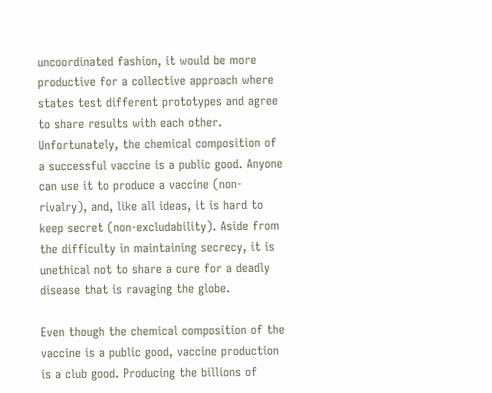uncoordinated fashion, it would be more productive for a collective approach where states test different prototypes and agree to share results with each other. Unfortunately, the chemical composition of a successful vaccine is a public good. Anyone can use it to produce a vaccine (non-rivalry), and, like all ideas, it is hard to keep secret (non-excludability). Aside from the difficulty in maintaining secrecy, it is unethical not to share a cure for a deadly disease that is ravaging the globe.

Even though the chemical composition of the vaccine is a public good, vaccine production is a club good. Producing the billions of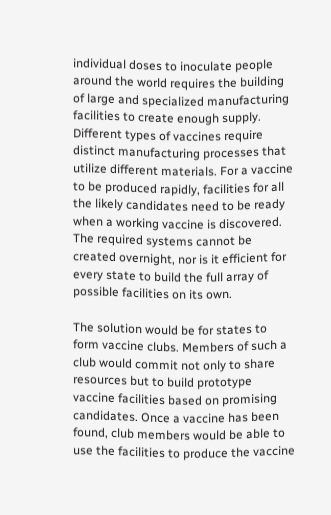individual doses to inoculate people around the world requires the building of large and specialized manufacturing facilities to create enough supply. Different types of vaccines require distinct manufacturing processes that utilize different materials. For a vaccine to be produced rapidly, facilities for all the likely candidates need to be ready when a working vaccine is discovered. The required systems cannot be created overnight, nor is it efficient for every state to build the full array of possible facilities on its own.

The solution would be for states to form vaccine clubs. Members of such a club would commit not only to share resources but to build prototype vaccine facilities based on promising candidates. Once a vaccine has been found, club members would be able to use the facilities to produce the vaccine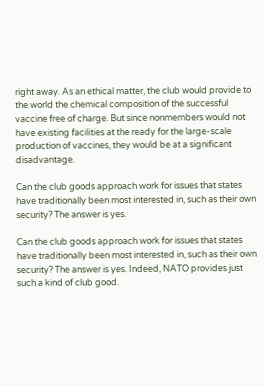right away. As an ethical matter, the club would provide to the world the chemical composition of the successful vaccine free of charge. But since nonmembers would not have existing facilities at the ready for the large-scale production of vaccines, they would be at a significant disadvantage.

Can the club goods approach work for issues that states have traditionally been most interested in, such as their own security? The answer is yes.

Can the club goods approach work for issues that states have traditionally been most interested in, such as their own security? The answer is yes. Indeed, NATO provides just such a kind of club good.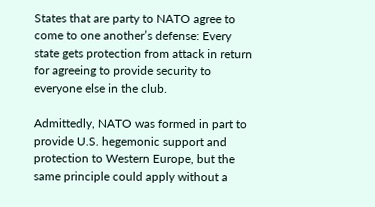States that are party to NATO agree to come to one another’s defense: Every state gets protection from attack in return for agreeing to provide security to everyone else in the club.

Admittedly, NATO was formed in part to provide U.S. hegemonic support and protection to Western Europe, but the same principle could apply without a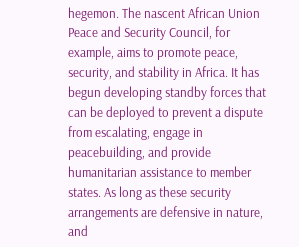hegemon. The nascent African Union Peace and Security Council, for example, aims to promote peace, security, and stability in Africa. It has begun developing standby forces that can be deployed to prevent a dispute from escalating, engage in peacebuilding, and provide humanitarian assistance to member states. As long as these security arrangements are defensive in nature, and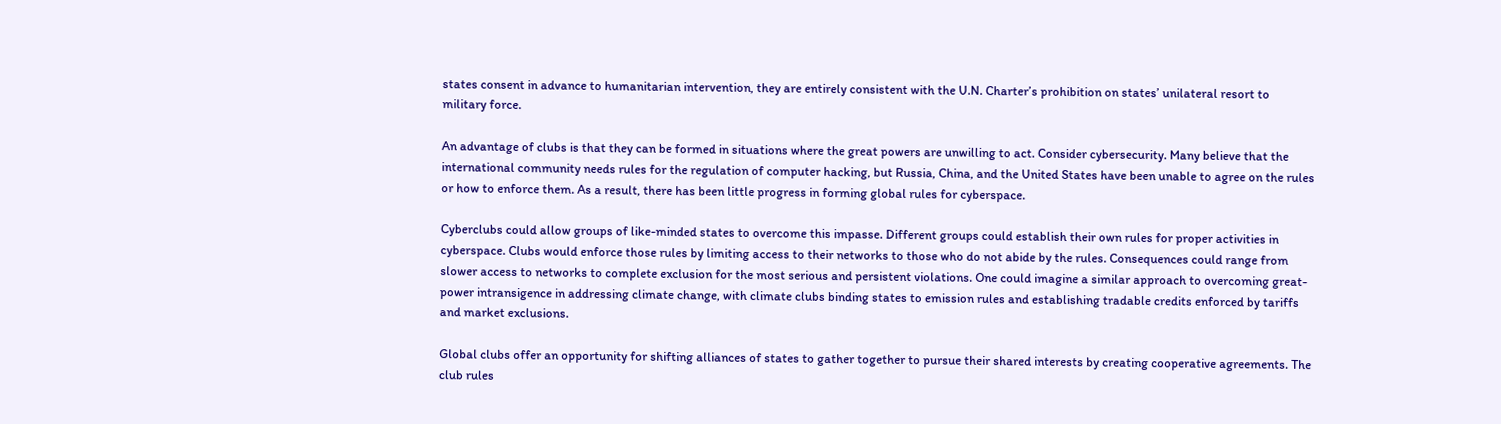states consent in advance to humanitarian intervention, they are entirely consistent with the U.N. Charter’s prohibition on states’ unilateral resort to military force.

An advantage of clubs is that they can be formed in situations where the great powers are unwilling to act. Consider cybersecurity. Many believe that the international community needs rules for the regulation of computer hacking, but Russia, China, and the United States have been unable to agree on the rules or how to enforce them. As a result, there has been little progress in forming global rules for cyberspace.

Cyberclubs could allow groups of like-minded states to overcome this impasse. Different groups could establish their own rules for proper activities in cyberspace. Clubs would enforce those rules by limiting access to their networks to those who do not abide by the rules. Consequences could range from slower access to networks to complete exclusion for the most serious and persistent violations. One could imagine a similar approach to overcoming great-power intransigence in addressing climate change, with climate clubs binding states to emission rules and establishing tradable credits enforced by tariffs and market exclusions.

Global clubs offer an opportunity for shifting alliances of states to gather together to pursue their shared interests by creating cooperative agreements. The club rules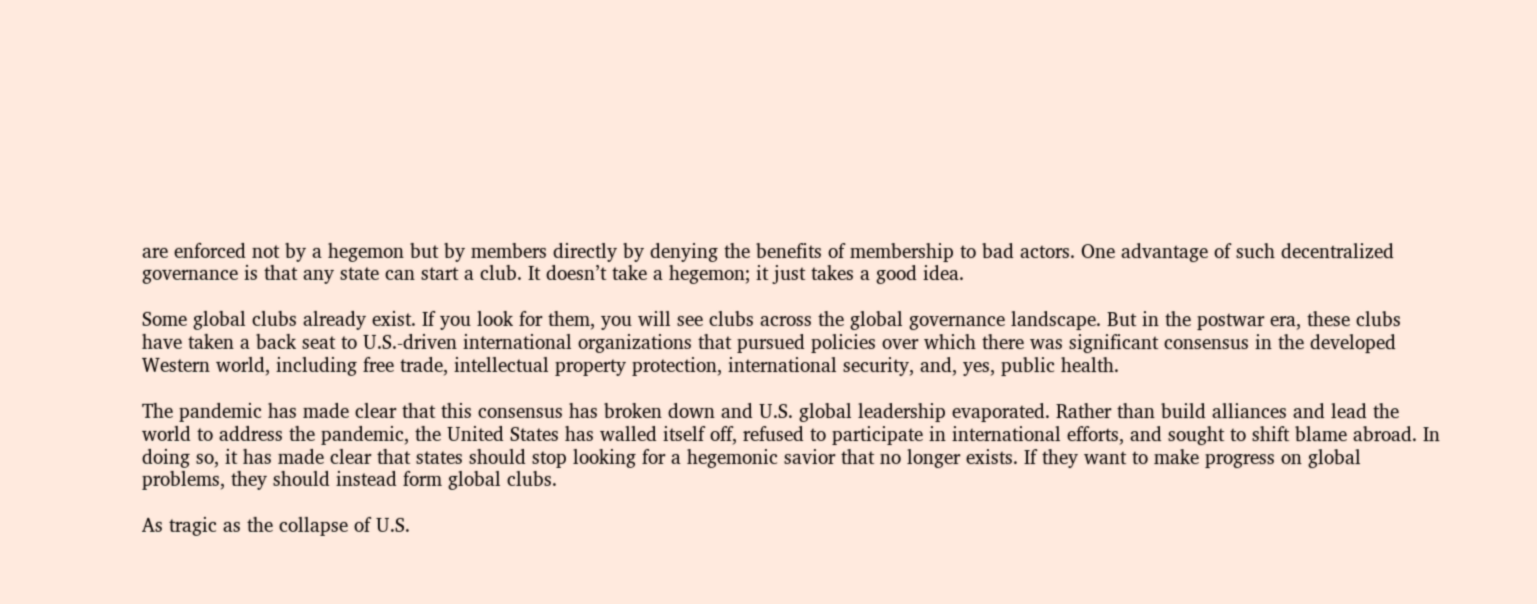are enforced not by a hegemon but by members directly by denying the benefits of membership to bad actors. One advantage of such decentralized governance is that any state can start a club. It doesn’t take a hegemon; it just takes a good idea.

Some global clubs already exist. If you look for them, you will see clubs across the global governance landscape. But in the postwar era, these clubs have taken a back seat to U.S.-driven international organizations that pursued policies over which there was significant consensus in the developed Western world, including free trade, intellectual property protection, international security, and, yes, public health.

The pandemic has made clear that this consensus has broken down and U.S. global leadership evaporated. Rather than build alliances and lead the world to address the pandemic, the United States has walled itself off, refused to participate in international efforts, and sought to shift blame abroad. In doing so, it has made clear that states should stop looking for a hegemonic savior that no longer exists. If they want to make progress on global problems, they should instead form global clubs.

As tragic as the collapse of U.S.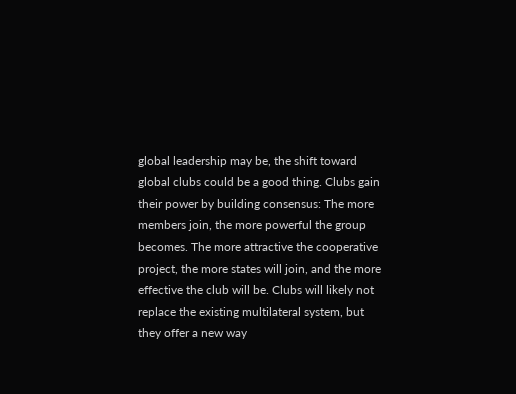global leadership may be, the shift toward global clubs could be a good thing. Clubs gain their power by building consensus: The more members join, the more powerful the group becomes. The more attractive the cooperative project, the more states will join, and the more effective the club will be. Clubs will likely not replace the existing multilateral system, but they offer a new way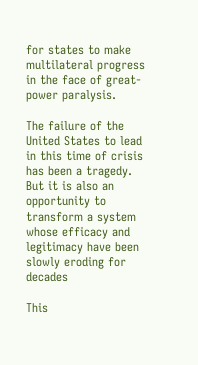for states to make multilateral progress in the face of great-power paralysis.

The failure of the United States to lead in this time of crisis has been a tragedy. But it is also an opportunity to transform a system whose efficacy and legitimacy have been slowly eroding for decades

This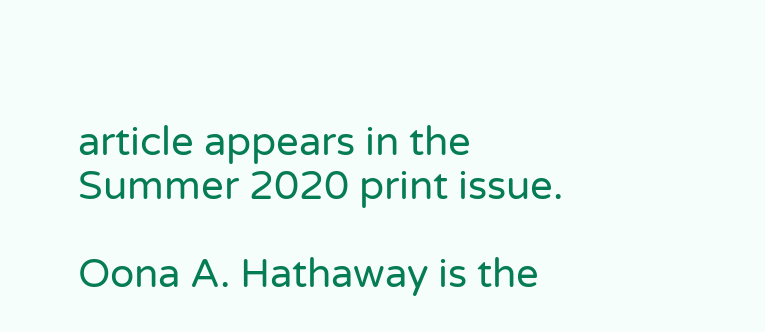article appears in the Summer 2020 print issue.

Oona A. Hathaway is the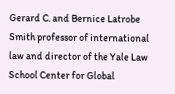Gerard C. and Bernice Latrobe Smith professor of international law and director of the Yale Law School Center for Global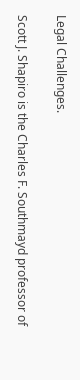Legal Challenges.

Scott J. Shapiro is the Charles F. Southmayd professor of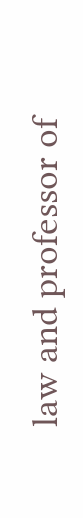law and professor of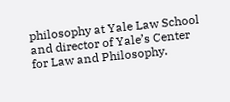philosophy at Yale Law School and director of Yale’s Center for Law and Philosophy.